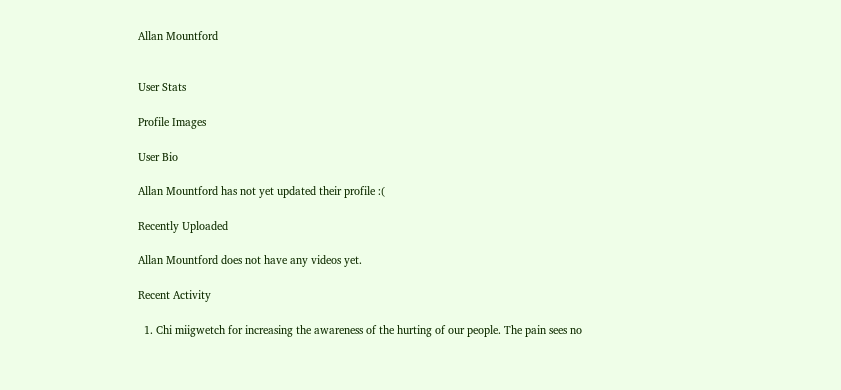Allan Mountford


User Stats

Profile Images

User Bio

Allan Mountford has not yet updated their profile :(

Recently Uploaded

Allan Mountford does not have any videos yet.

Recent Activity

  1. Chi miigwetch for increasing the awareness of the hurting of our people. The pain sees no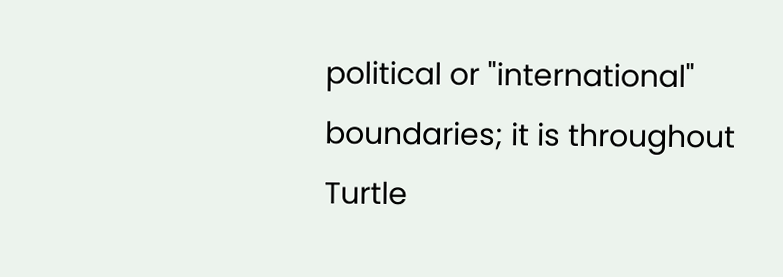political or "international" boundaries; it is throughout Turtle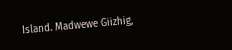Island. Madwewe Giizhig,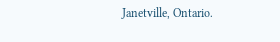Janetville, Ontario.